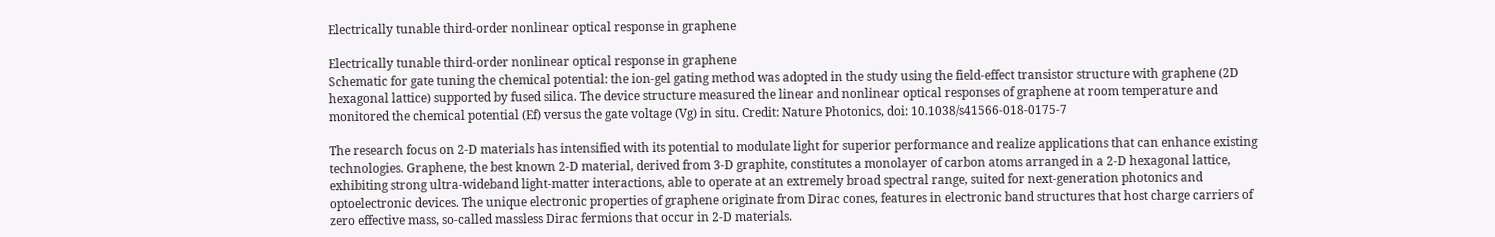Electrically tunable third-order nonlinear optical response in graphene

Electrically tunable third-order nonlinear optical response in graphene
Schematic for gate tuning the chemical potential: the ion-gel gating method was adopted in the study using the field-effect transistor structure with graphene (2D hexagonal lattice) supported by fused silica. The device structure measured the linear and nonlinear optical responses of graphene at room temperature and monitored the chemical potential (Ef) versus the gate voltage (Vg) in situ. Credit: Nature Photonics, doi: 10.1038/s41566-018-0175-7

The research focus on 2-D materials has intensified with its potential to modulate light for superior performance and realize applications that can enhance existing technologies. Graphene, the best known 2-D material, derived from 3-D graphite, constitutes a monolayer of carbon atoms arranged in a 2-D hexagonal lattice, exhibiting strong ultra-wideband light-matter interactions, able to operate at an extremely broad spectral range, suited for next-generation photonics and optoelectronic devices. The unique electronic properties of graphene originate from Dirac cones, features in electronic band structures that host charge carriers of zero effective mass, so-called massless Dirac fermions that occur in 2-D materials.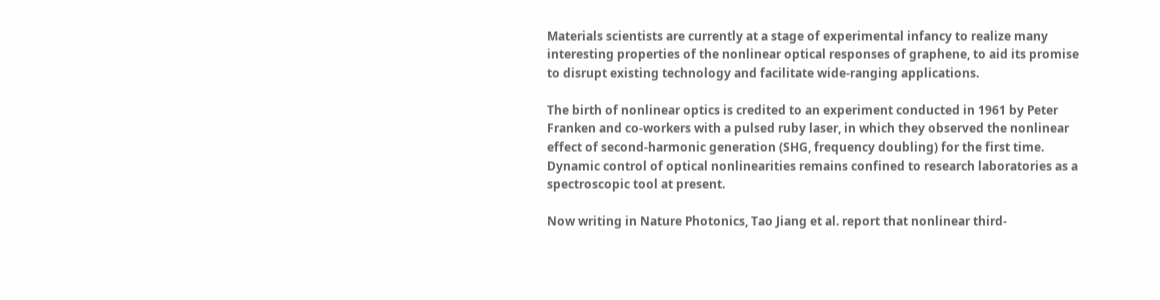Materials scientists are currently at a stage of experimental infancy to realize many interesting properties of the nonlinear optical responses of graphene, to aid its promise to disrupt existing technology and facilitate wide-ranging applications.

The birth of nonlinear optics is credited to an experiment conducted in 1961 by Peter Franken and co-workers with a pulsed ruby laser, in which they observed the nonlinear effect of second-harmonic generation (SHG, frequency doubling) for the first time. Dynamic control of optical nonlinearities remains confined to research laboratories as a spectroscopic tool at present.

Now writing in Nature Photonics, Tao Jiang et al. report that nonlinear third-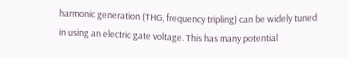harmonic generation (THG, frequency tripling) can be widely tuned in using an electric gate voltage. This has many potential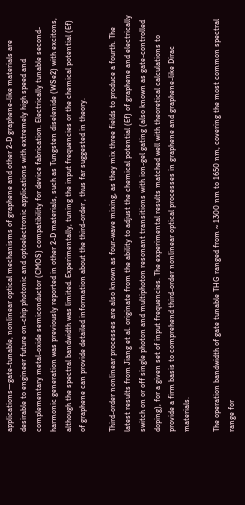applications—gate-tunable, nonlinear optical mechanisms of graphene and other 2-D graphene-like materials are desirable to engineer future on-chip photonic and optoelectronic applications with extremely high speed and complementary metal-oxide semiconductor (CMOS) compatibility for device fabrication. Electrically tunable second-harmonic generation was previously reported in other 2-D materials, such as Tungsten diselenide (WSe2) with excitons, although the spectral bandwidth was limited. Experimentally, tuning the input frequencies or the chemical potential (Ef) of graphene can provide detailed information about the third-order , thus far suggested in theory.

Third-order nonlinear processes are also known as four-wave mixing, as they mix three fields to produce a fourth. The latest results from Jiang et al. originate from the ability to adjust the chemical potential (Ef) of graphene and electrically switch on or off single photon and multiphoton resonant transitions with ion-gel gating (also known as gate-controlled doping), for a given set of input frequencies. The experimental results matched well with theoretical calculations to provide a firm basis to comprehend third-order nonlinear optical processes in graphene and graphene-like Dirac materials.

The operation bandwidth of gate tunable THG ranged from ~ 1300 nm to 1650 nm, covering the most common spectral range for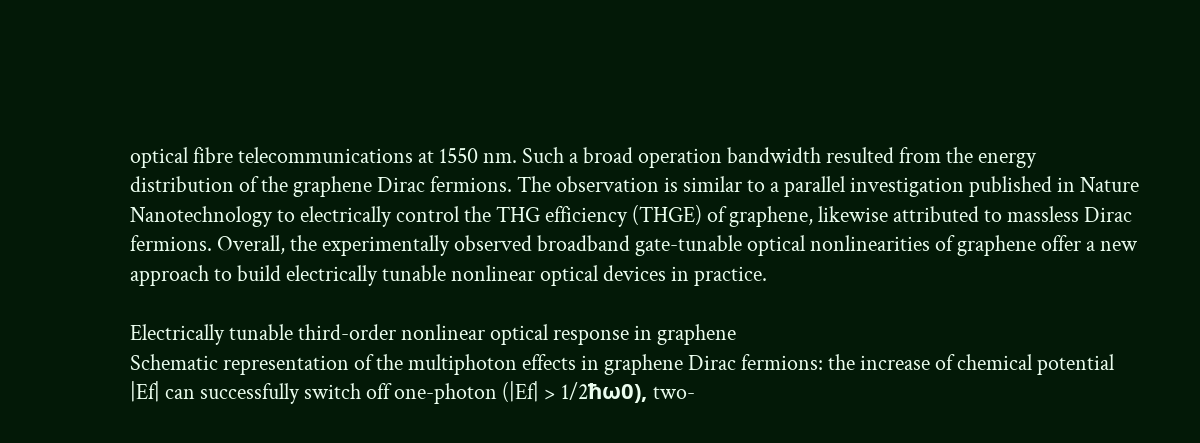optical fibre telecommunications at 1550 nm. Such a broad operation bandwidth resulted from the energy distribution of the graphene Dirac fermions. The observation is similar to a parallel investigation published in Nature Nanotechnology to electrically control the THG efficiency (THGE) of graphene, likewise attributed to massless Dirac fermions. Overall, the experimentally observed broadband gate-tunable optical nonlinearities of graphene offer a new approach to build electrically tunable nonlinear optical devices in practice.

Electrically tunable third-order nonlinear optical response in graphene
Schematic representation of the multiphoton effects in graphene Dirac fermions: the increase of chemical potential |Ef| can successfully switch off one-photon (|Ef| > 1/2ħω0), two-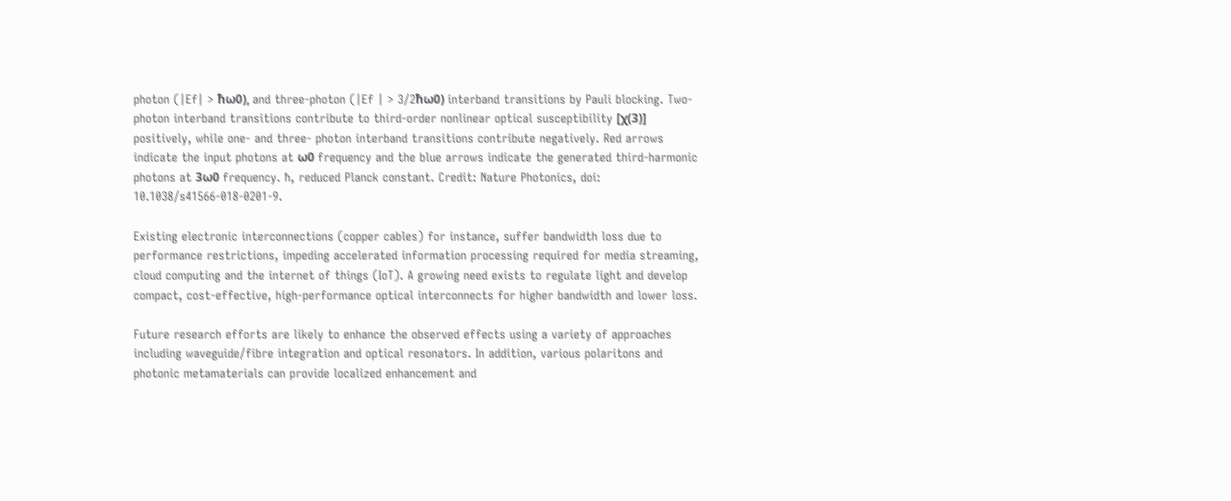photon (|Ef| > ħω0), and three-photon (|Ef | > 3/2ħω0) interband transitions by Pauli blocking. Two-photon interband transitions contribute to third-order nonlinear optical susceptibility [χ(3)] positively, while one- and three- photon interband transitions contribute negatively. Red arrows indicate the input photons at ω0 frequency and the blue arrows indicate the generated third-harmonic photons at 3ω0 frequency. ħ, reduced Planck constant. Credit: Nature Photonics, doi: 10.1038/s41566-018-0201-9.

Existing electronic interconnections (copper cables) for instance, suffer bandwidth loss due to performance restrictions, impeding accelerated information processing required for media streaming, cloud computing and the internet of things (IoT). A growing need exists to regulate light and develop compact, cost-effective, high-performance optical interconnects for higher bandwidth and lower loss.

Future research efforts are likely to enhance the observed effects using a variety of approaches including waveguide/fibre integration and optical resonators. In addition, various polaritons and photonic metamaterials can provide localized enhancement and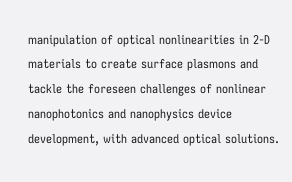manipulation of optical nonlinearities in 2-D materials to create surface plasmons and tackle the foreseen challenges of nonlinear nanophotonics and nanophysics device development, with advanced optical solutions.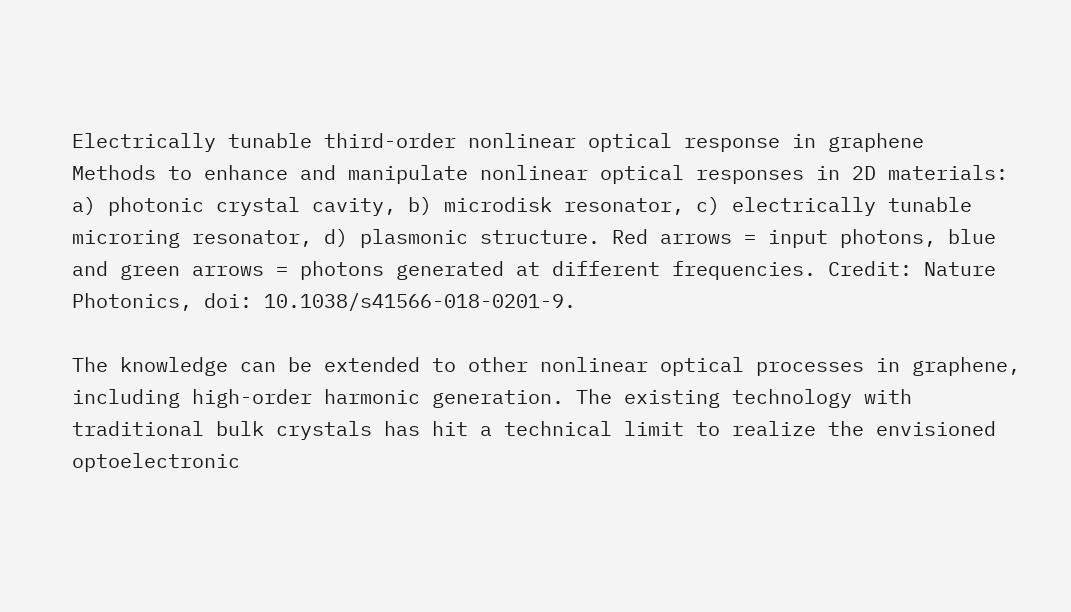Electrically tunable third-order nonlinear optical response in graphene
Methods to enhance and manipulate nonlinear optical responses in 2D materials: a) photonic crystal cavity, b) microdisk resonator, c) electrically tunable microring resonator, d) plasmonic structure. Red arrows = input photons, blue and green arrows = photons generated at different frequencies. Credit: Nature Photonics, doi: 10.1038/s41566-018-0201-9.

The knowledge can be extended to other nonlinear optical processes in graphene, including high-order harmonic generation. The existing technology with traditional bulk crystals has hit a technical limit to realize the envisioned optoelectronic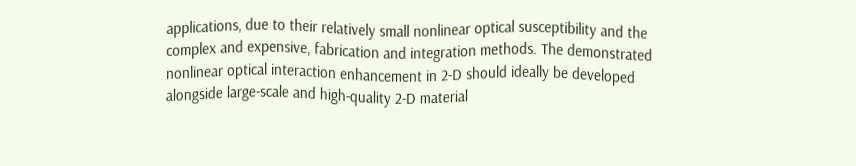applications, due to their relatively small nonlinear optical susceptibility and the complex and expensive, fabrication and integration methods. The demonstrated nonlinear optical interaction enhancement in 2-D should ideally be developed alongside large-scale and high-quality 2-D material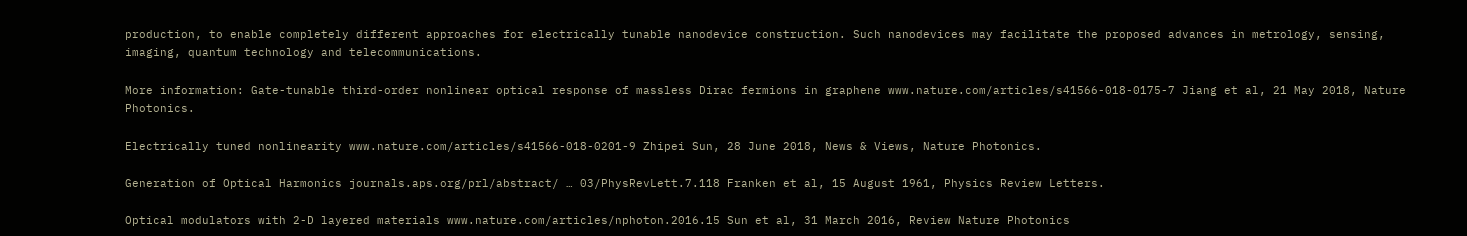production, to enable completely different approaches for electrically tunable nanodevice construction. Such nanodevices may facilitate the proposed advances in metrology, sensing, imaging, quantum technology and telecommunications.

More information: Gate-tunable third-order nonlinear optical response of massless Dirac fermions in graphene www.nature.com/articles/s41566-018-0175-7 Jiang et al, 21 May 2018, Nature Photonics.

Electrically tuned nonlinearity www.nature.com/articles/s41566-018-0201-9 Zhipei Sun, 28 June 2018, News & Views, Nature Photonics.

Generation of Optical Harmonics journals.aps.org/prl/abstract/ … 03/PhysRevLett.7.118 Franken et al, 15 August 1961, Physics Review Letters.

Optical modulators with 2-D layered materials www.nature.com/articles/nphoton.2016.15 Sun et al, 31 March 2016, Review Nature Photonics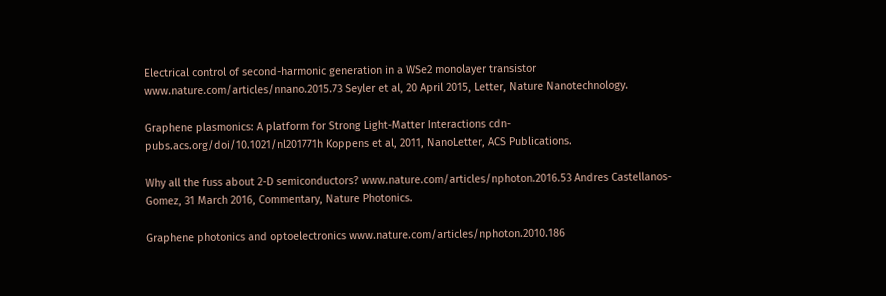Electrical control of second-harmonic generation in a WSe2 monolayer transistor www.nature.com/articles/nnano.2015.73 Seyler et al, 20 April 2015, Letter, Nature Nanotechnology.

Graphene plasmonics: A platform for Strong Light-Matter Interactions cdn-pubs.acs.org/doi/10.1021/nl201771h Koppens et al, 2011, NanoLetter, ACS Publications.

Why all the fuss about 2-D semiconductors? www.nature.com/articles/nphoton.2016.53 Andres Castellanos-Gomez, 31 March 2016, Commentary, Nature Photonics.

Graphene photonics and optoelectronics www.nature.com/articles/nphoton.2010.186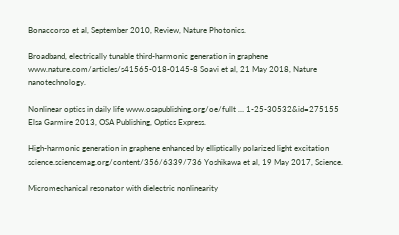Bonaccorso et al, September 2010, Review, Nature Photonics.

Broadband, electrically tunable third-harmonic generation in graphene www.nature.com/articles/s41565-018-0145-8 Soavi et al, 21 May 2018, Nature nanotechnology.

Nonlinear optics in daily life www.osapublishing.org/oe/fullt … 1-25-30532&id=275155 Elsa Garmire 2013, OSA Publishing, Optics Express.

High-harmonic generation in graphene enhanced by elliptically polarized light excitation science.sciencemag.org/content/356/6339/736 Yoshikawa et al, 19 May 2017, Science.

Micromechanical resonator with dielectric nonlinearity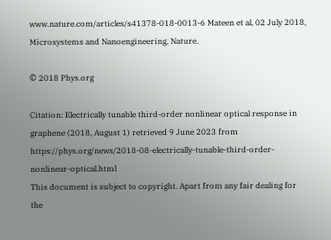www.nature.com/articles/s41378-018-0013-6 Mateen et al, 02 July 2018, Microsystems and Nanoengineering, Nature.

© 2018 Phys.org

Citation: Electrically tunable third-order nonlinear optical response in graphene (2018, August 1) retrieved 9 June 2023 from https://phys.org/news/2018-08-electrically-tunable-third-order-nonlinear-optical.html
This document is subject to copyright. Apart from any fair dealing for the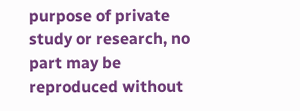purpose of private study or research, no part may be reproduced without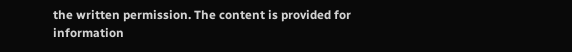the written permission. The content is provided for information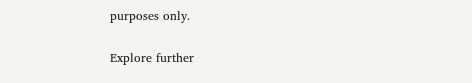purposes only.

Explore further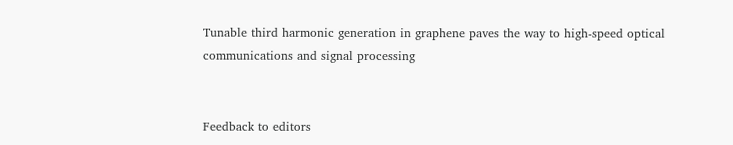Tunable third harmonic generation in graphene paves the way to high-speed optical communications and signal processing


Feedback to editors